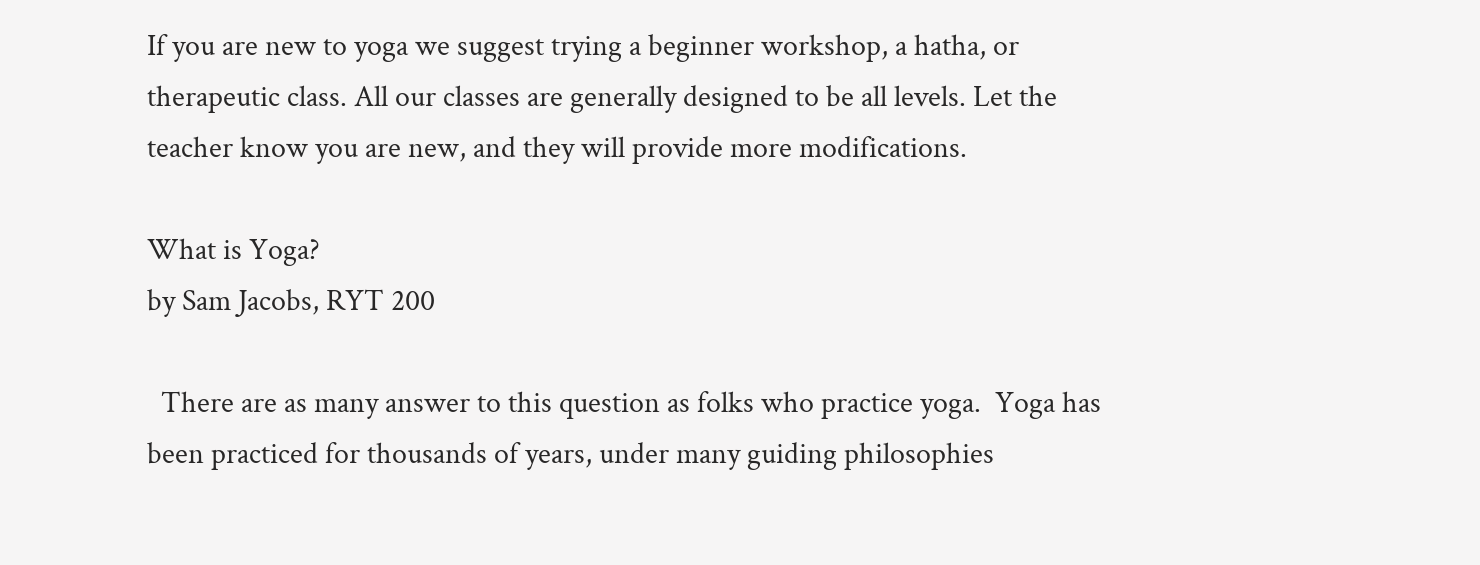If you are new to yoga we suggest trying a beginner workshop, a hatha, or therapeutic class. All our classes are generally designed to be all levels. Let the teacher know you are new, and they will provide more modifications.

What is Yoga?
by Sam Jacobs, RYT 200

  There are as many answer to this question as folks who practice yoga.  Yoga has been practiced for thousands of years, under many guiding philosophies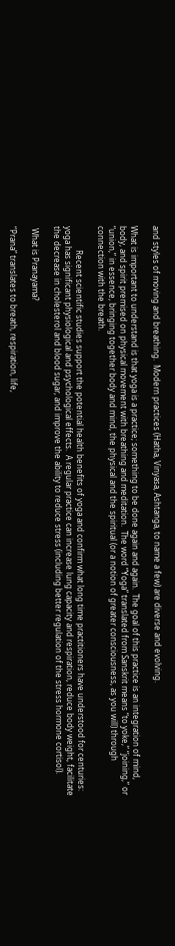and styles of moving and breathing.  Modern practices (Hatha, Vinyasa, Ashtanga, to name a few) are diverse and evolving.

What is important to understand is that yoga is a practice; something to be done again and again.  The goal of this practice is an integration of mind, body, and spirit premised on physical movement with breathing and meditation.  The word “Yoga” translated from Sanskrit means “to yoke,” “joining,” or “union,” in essence, bringing together body and mind, the physical and the spiritual (or a notion of greater consciousness, as you will) through connection with the breath.

            Recent scientific studies support the potential health benefits of yoga and confirm what long time practitioners have understood for centuries: yoga has significant physiological and psychological effects.  A regular practice can increase lung capacity and respiration, reduce body weight, facilitate the decrease in cholesterol and blood sugar, and improve the ability to reduce stress (including better regulation of the stress hormone cortisol).

 What is Pranayama?

“Prana” translates to breath, respiration, life,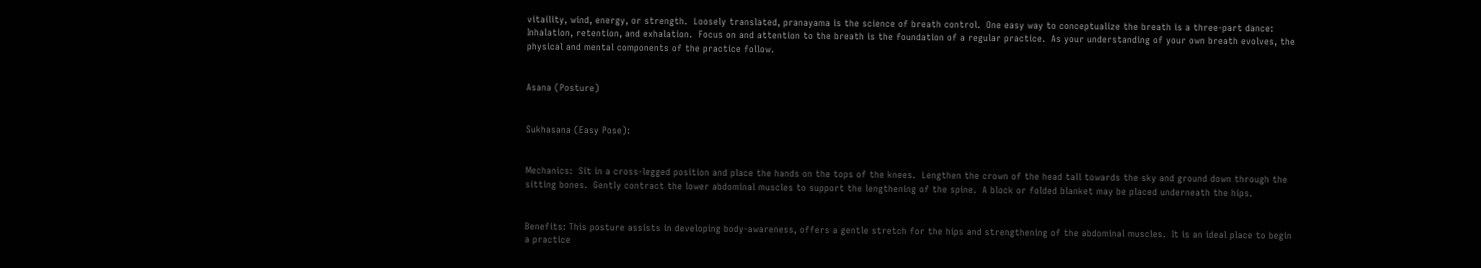vitaility, wind, energy, or strength.  Loosely translated, pranayama is the science of breath control.  One easy way to conceptualize the breath is a three-part dance: Inhalation, retention, and exhalation.  Focus on and attention to the breath is the foundation of a regular practice.  As your understanding of your own breath evolves, the physical and mental components of the practice follow.


Asana (Posture)


Sukhasana (Easy Pose):


Mechanics:  Sit in a cross-legged position and place the hands on the tops of the knees.  Lengthen the crown of the head tall towards the sky and ground down through the sitting bones.  Gently contract the lower abdominal muscles to support the lengthening of the spine.  A block or folded blanket may be placed underneath the hips.


Benefits: This posture assists in developing body-awareness, offers a gentle stretch for the hips and strengthening of the abdominal muscles.  It is an ideal place to begin a practice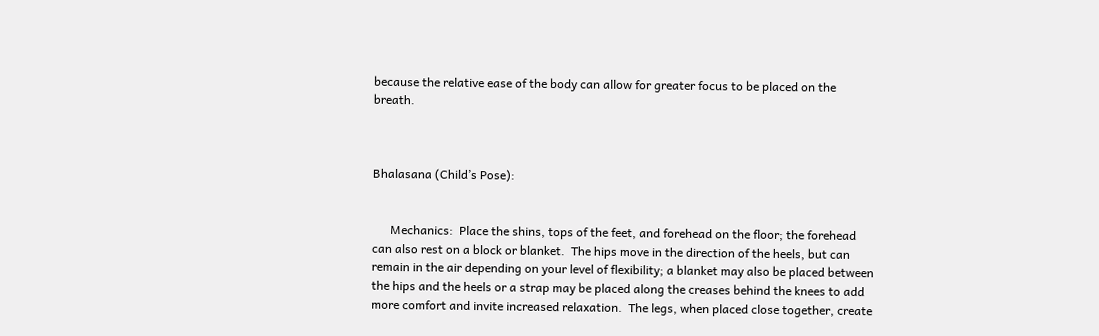because the relative ease of the body can allow for greater focus to be placed on the breath.



Bhalasana (Child’s Pose):


      Mechanics:  Place the shins, tops of the feet, and forehead on the floor; the forehead can also rest on a block or blanket.  The hips move in the direction of the heels, but can remain in the air depending on your level of flexibility; a blanket may also be placed between the hips and the heels or a strap may be placed along the creases behind the knees to add more comfort and invite increased relaxation.  The legs, when placed close together, create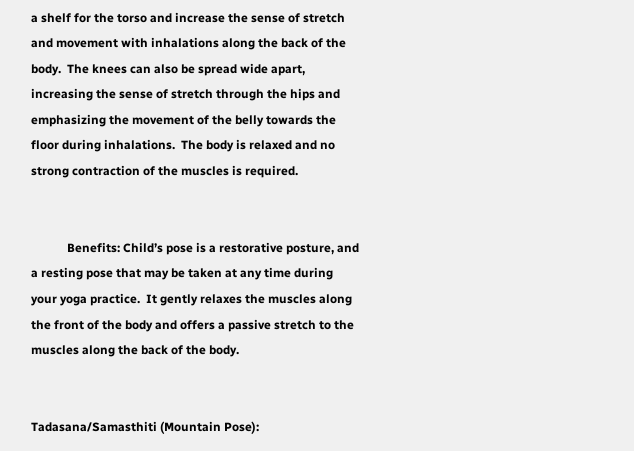a shelf for the torso and increase the sense of stretch and movement with inhalations along the back of the body.  The knees can also be spread wide apart, increasing the sense of stretch through the hips and emphasizing the movement of the belly towards the floor during inhalations.  The body is relaxed and no strong contraction of the muscles is required.


            Benefits: Child’s pose is a restorative posture, and a resting pose that may be taken at any time during your yoga practice.  It gently relaxes the muscles along the front of the body and offers a passive stretch to the muscles along the back of the body.


Tadasana/Samasthiti (Mountain Pose):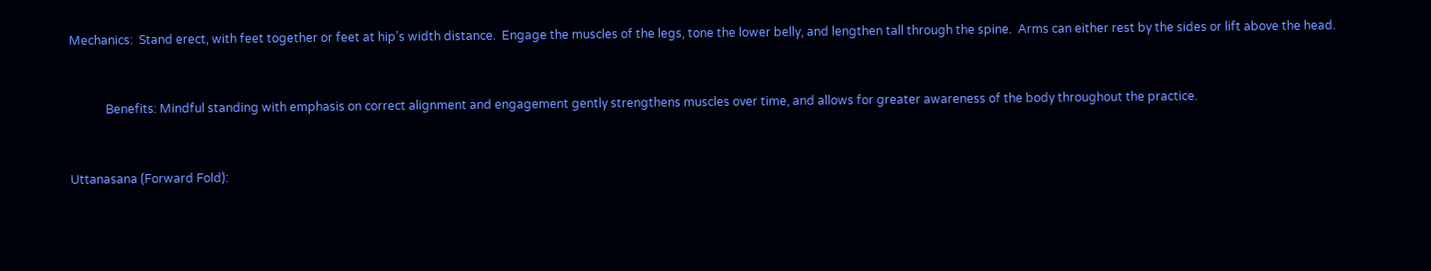Mechanics:  Stand erect, with feet together or feet at hip’s width distance.  Engage the muscles of the legs, tone the lower belly, and lengthen tall through the spine.  Arms can either rest by the sides or lift above the head.


            Benefits: Mindful standing with emphasis on correct alignment and engagement gently strengthens muscles over time, and allows for greater awareness of the body throughout the practice.


Uttanasana (Forward Fold):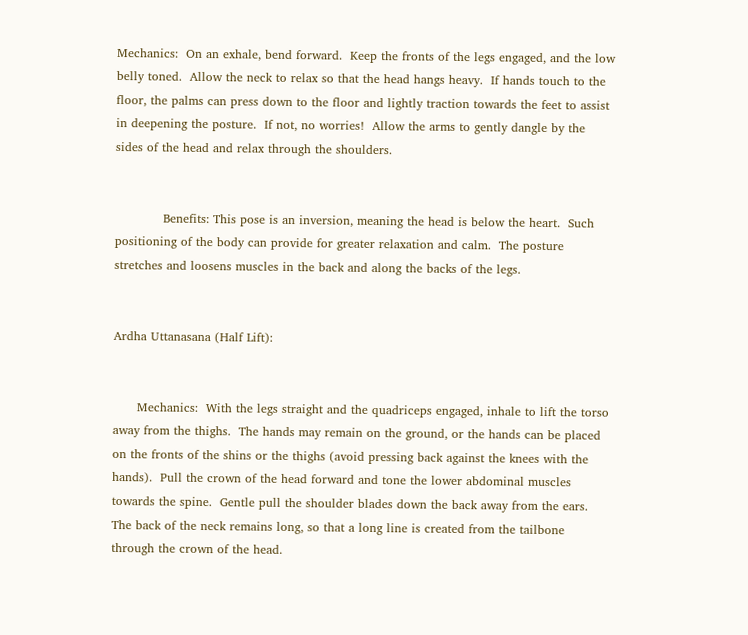Mechanics:  On an exhale, bend forward.  Keep the fronts of the legs engaged, and the low belly toned.  Allow the neck to relax so that the head hangs heavy.  If hands touch to the floor, the palms can press down to the floor and lightly traction towards the feet to assist in deepening the posture.  If not, no worries!  Allow the arms to gently dangle by the sides of the head and relax through the shoulders.


            Benefits: This pose is an inversion, meaning the head is below the heart.  Such positioning of the body can provide for greater relaxation and calm.  The posture stretches and loosens muscles in the back and along the backs of the legs.


Ardha Uttanasana (Half Lift):


      Mechanics:  With the legs straight and the quadriceps engaged, inhale to lift the torso away from the thighs.  The hands may remain on the ground, or the hands can be placed on the fronts of the shins or the thighs (avoid pressing back against the knees with the hands).  Pull the crown of the head forward and tone the lower abdominal muscles towards the spine.  Gentle pull the shoulder blades down the back away from the ears.  The back of the neck remains long, so that a long line is created from the tailbone through the crown of the head.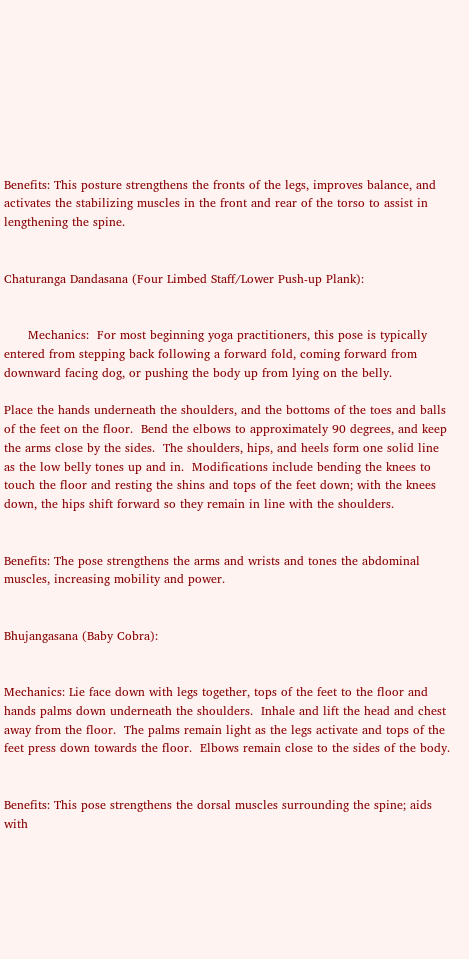Benefits: This posture strengthens the fronts of the legs, improves balance, and activates the stabilizing muscles in the front and rear of the torso to assist in lengthening the spine.


Chaturanga Dandasana (Four Limbed Staff/Lower Push-up Plank):


      Mechanics:  For most beginning yoga practitioners, this pose is typically entered from stepping back following a forward fold, coming forward from downward facing dog, or pushing the body up from lying on the belly.

Place the hands underneath the shoulders, and the bottoms of the toes and balls of the feet on the floor.  Bend the elbows to approximately 90 degrees, and keep the arms close by the sides.  The shoulders, hips, and heels form one solid line as the low belly tones up and in.  Modifications include bending the knees to touch the floor and resting the shins and tops of the feet down; with the knees down, the hips shift forward so they remain in line with the shoulders.


Benefits: The pose strengthens the arms and wrists and tones the abdominal muscles, increasing mobility and power.


Bhujangasana (Baby Cobra):


Mechanics: Lie face down with legs together, tops of the feet to the floor and hands palms down underneath the shoulders.  Inhale and lift the head and chest away from the floor.  The palms remain light as the legs activate and tops of the feet press down towards the floor.  Elbows remain close to the sides of the body.


Benefits: This pose strengthens the dorsal muscles surrounding the spine; aids with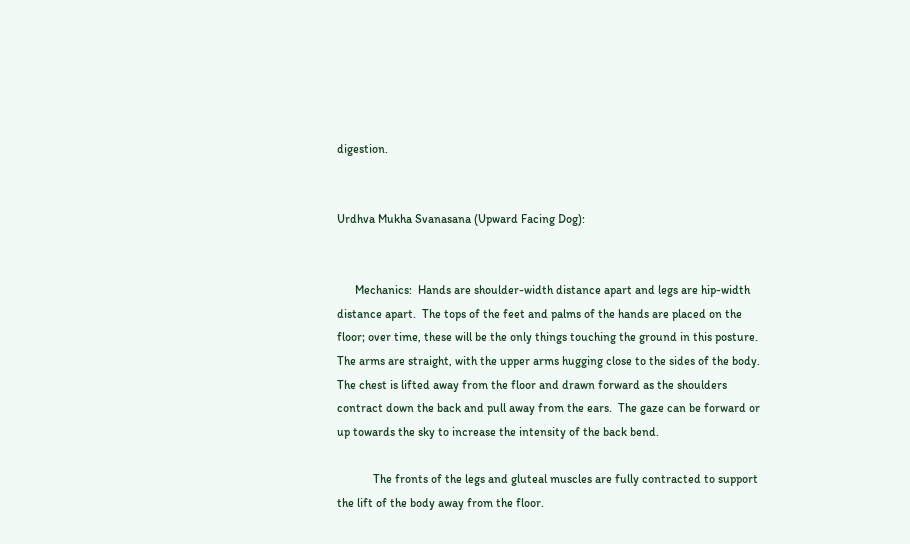digestion.


Urdhva Mukha Svanasana (Upward Facing Dog):


      Mechanics:  Hands are shoulder-width distance apart and legs are hip-width distance apart.  The tops of the feet and palms of the hands are placed on the floor; over time, these will be the only things touching the ground in this posture.  The arms are straight, with the upper arms hugging close to the sides of the body.  The chest is lifted away from the floor and drawn forward as the shoulders contract down the back and pull away from the ears.  The gaze can be forward or up towards the sky to increase the intensity of the back bend.

            The fronts of the legs and gluteal muscles are fully contracted to support the lift of the body away from the floor.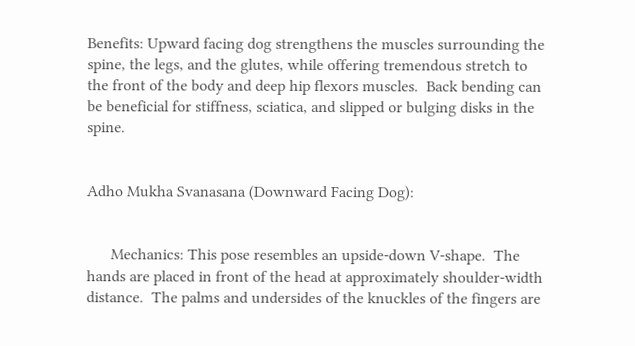Benefits: Upward facing dog strengthens the muscles surrounding the spine, the legs, and the glutes, while offering tremendous stretch to the front of the body and deep hip flexors muscles.  Back bending can be beneficial for stiffness, sciatica, and slipped or bulging disks in the spine.


Adho Mukha Svanasana (Downward Facing Dog):


      Mechanics: This pose resembles an upside-down V-shape.  The hands are placed in front of the head at approximately shoulder-width distance.  The palms and undersides of the knuckles of the fingers are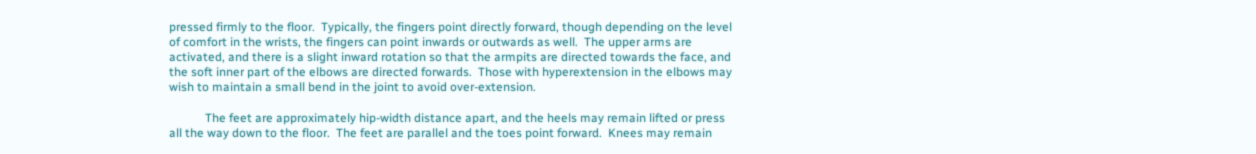pressed firmly to the floor.  Typically, the fingers point directly forward, though depending on the level of comfort in the wrists, the fingers can point inwards or outwards as well.  The upper arms are activated, and there is a slight inward rotation so that the armpits are directed towards the face, and the soft inner part of the elbows are directed forwards.  Those with hyperextension in the elbows may wish to maintain a small bend in the joint to avoid over-extension.

            The feet are approximately hip-width distance apart, and the heels may remain lifted or press all the way down to the floor.  The feet are parallel and the toes point forward.  Knees may remain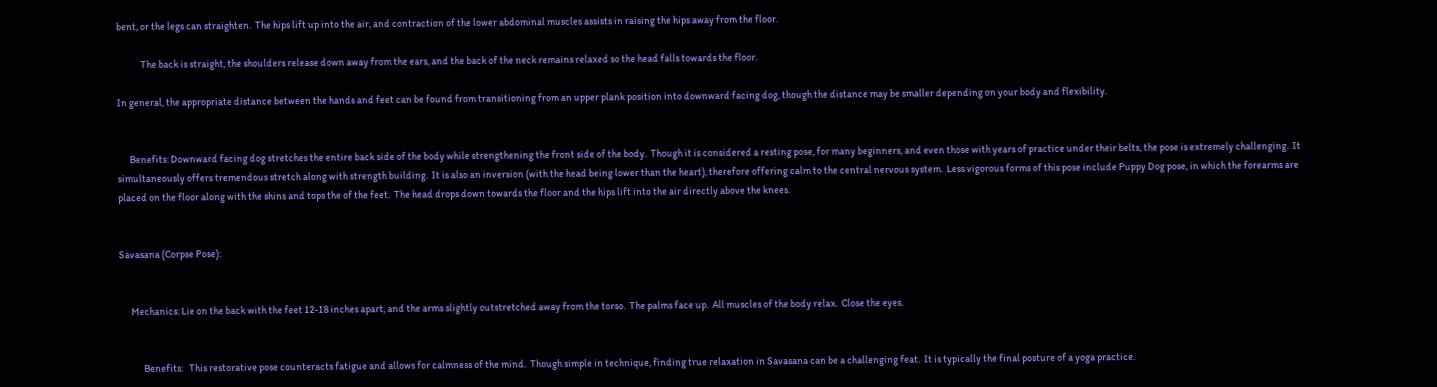bent, or the legs can straighten.  The hips lift up into the air, and contraction of the lower abdominal muscles assists in raising the hips away from the floor.

            The back is straight, the shoulders release down away from the ears, and the back of the neck remains relaxed so the head falls towards the floor.

In general, the appropriate distance between the hands and feet can be found from transitioning from an upper plank position into downward facing dog, though the distance may be smaller depending on your body and flexibility.


      Benefits: Downward facing dog stretches the entire back side of the body while strengthening the front side of the body.  Though it is considered a resting pose, for many beginners, and even those with years of practice under their belts, the pose is extremely challenging.  It simultaneously offers tremendous stretch along with strength building.  It is also an inversion (with the head being lower than the heart), therefore offering calm to the central nervous system.  Less vigorous forms of this pose include Puppy Dog pose, in which the forearms are placed on the floor along with the shins and tops the of the feet.  The head drops down towards the floor and the hips lift into the air directly above the knees.


Savasana (Corpse Pose):


      Mechanics: Lie on the back with the feet 12-18 inches apart, and the arms slightly outstretched away from the torso.  The palms face up.  All muscles of the body relax.  Close the eyes.


            Benefits:   This restorative pose counteracts fatigue and allows for calmness of the mind.  Though simple in technique, finding true relaxation in Savasana can be a challenging feat.  It is typically the final posture of a yoga practice.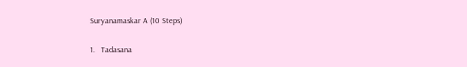Suryanamaskar A (10 Steps)

1.   Tadasana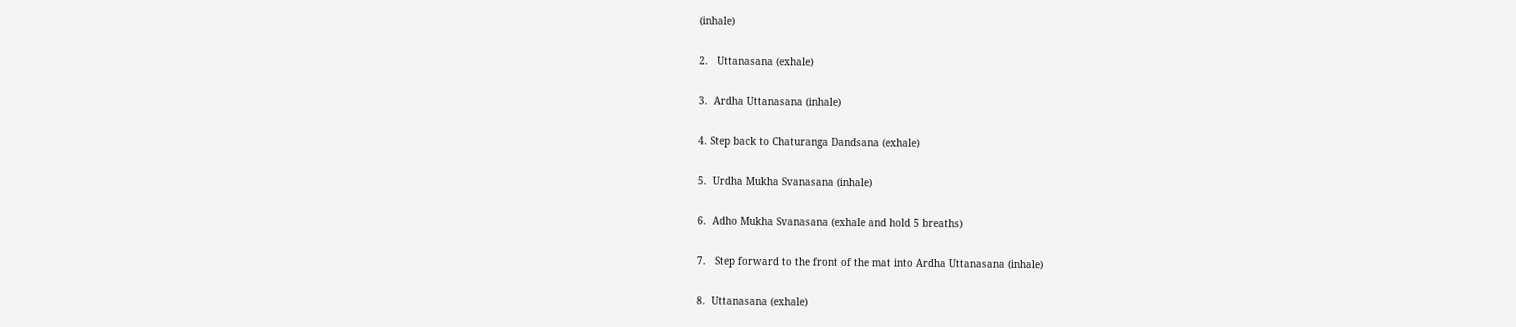(inhale)

2.   Uttanasana (exhale)

3.  Ardha Uttanasana (inhale)

4. Step back to Chaturanga Dandsana (exhale)

5.  Urdha Mukha Svanasana (inhale)

6.  Adho Mukha Svanasana (exhale and hold 5 breaths)

7.   Step forward to the front of the mat into Ardha Uttanasana (inhale)

8.  Uttanasana (exhale)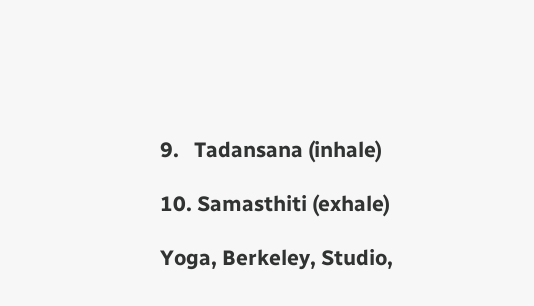9.   Tadansana (inhale)

10. Samasthiti (exhale)

Yoga, Berkeley, Studio,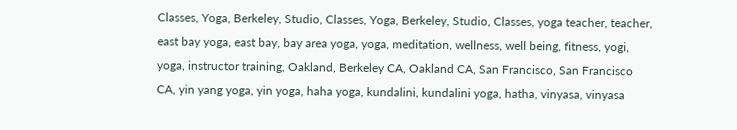Classes, Yoga, Berkeley, Studio, Classes, Yoga, Berkeley, Studio, Classes, yoga teacher, teacher, east bay yoga, east bay, bay area yoga, yoga, meditation, wellness, well being, fitness, yogi, yoga, instructor training, Oakland, Berkeley CA, Oakland CA, San Francisco, San Francisco CA, yin yang yoga, yin yoga, haha yoga, kundalini, kundalini yoga, hatha, vinyasa, vinyasa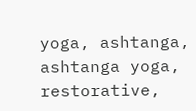yoga, ashtanga, ashtanga yoga, restorative,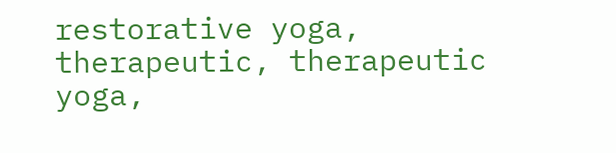restorative yoga, therapeutic, therapeutic yoga,